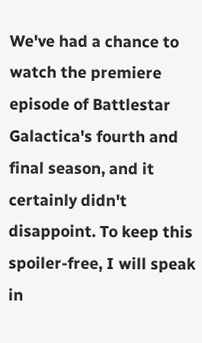We've had a chance to watch the premiere episode of Battlestar Galactica's fourth and final season, and it certainly didn't disappoint. To keep this spoiler-free, I will speak in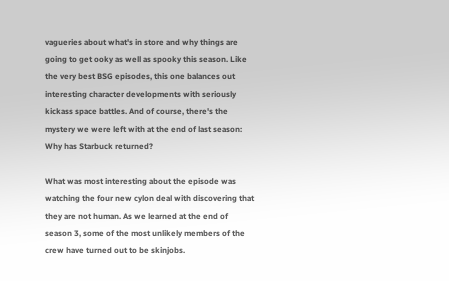vagueries about what's in store and why things are going to get ooky as well as spooky this season. Like the very best BSG episodes, this one balances out interesting character developments with seriously kickass space battles. And of course, there's the mystery we were left with at the end of last season: Why has Starbuck returned?

What was most interesting about the episode was watching the four new cylon deal with discovering that they are not human. As we learned at the end of season 3, some of the most unlikely members of the crew have turned out to be skinjobs.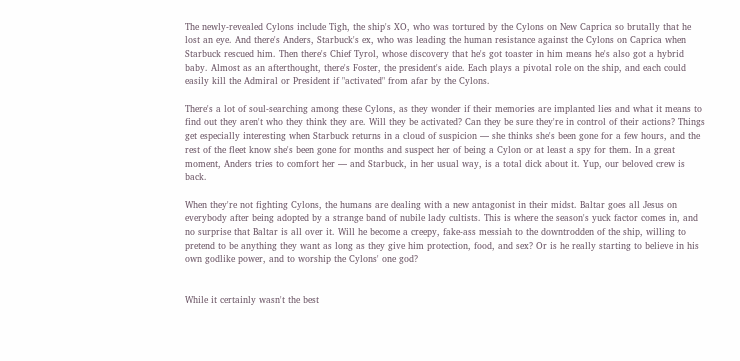The newly-revealed Cylons include Tigh, the ship's XO, who was tortured by the Cylons on New Caprica so brutally that he lost an eye. And there's Anders, Starbuck's ex, who was leading the human resistance against the Cylons on Caprica when Starbuck rescued him. Then there's Chief Tyrol, whose discovery that he's got toaster in him means he's also got a hybrid baby. Almost as an afterthought, there's Foster, the president's aide. Each plays a pivotal role on the ship, and each could easily kill the Admiral or President if "activated" from afar by the Cylons.

There's a lot of soul-searching among these Cylons, as they wonder if their memories are implanted lies and what it means to find out they aren't who they think they are. Will they be activated? Can they be sure they're in control of their actions? Things get especially interesting when Starbuck returns in a cloud of suspicion — she thinks she's been gone for a few hours, and the rest of the fleet know she's been gone for months and suspect her of being a Cylon or at least a spy for them. In a great moment, Anders tries to comfort her — and Starbuck, in her usual way, is a total dick about it. Yup, our beloved crew is back.

When they're not fighting Cylons, the humans are dealing with a new antagonist in their midst. Baltar goes all Jesus on everybody after being adopted by a strange band of nubile lady cultists. This is where the season's yuck factor comes in, and no surprise that Baltar is all over it. Will he become a creepy, fake-ass messiah to the downtrodden of the ship, willing to pretend to be anything they want as long as they give him protection, food, and sex? Or is he really starting to believe in his own godlike power, and to worship the Cylons' one god?


While it certainly wasn't the best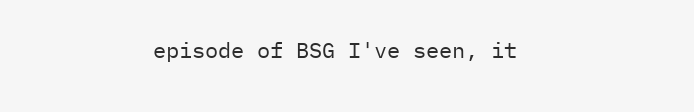episode of BSG I've seen, it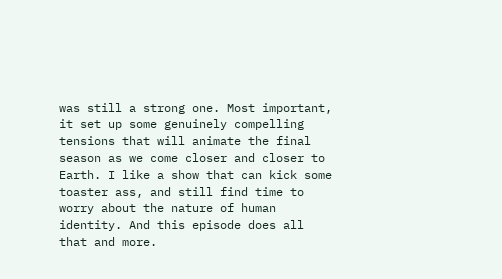was still a strong one. Most important, it set up some genuinely compelling tensions that will animate the final season as we come closer and closer to Earth. I like a show that can kick some toaster ass, and still find time to worry about the nature of human identity. And this episode does all that and more.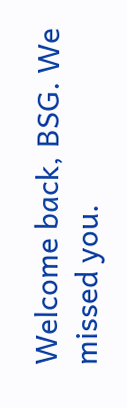Welcome back, BSG. We missed you.